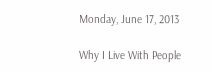Monday, June 17, 2013

Why I Live With People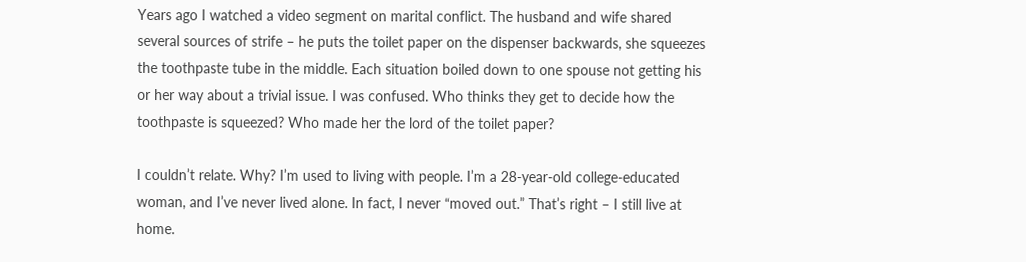Years ago I watched a video segment on marital conflict. The husband and wife shared several sources of strife – he puts the toilet paper on the dispenser backwards, she squeezes the toothpaste tube in the middle. Each situation boiled down to one spouse not getting his or her way about a trivial issue. I was confused. Who thinks they get to decide how the toothpaste is squeezed? Who made her the lord of the toilet paper?

I couldn’t relate. Why? I’m used to living with people. I’m a 28-year-old college-educated woman, and I’ve never lived alone. In fact, I never “moved out.” That’s right – I still live at home.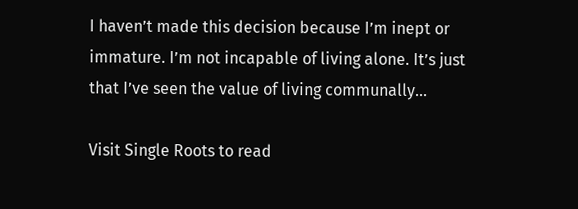I haven’t made this decision because I’m inept or immature. I’m not incapable of living alone. It’s just that I’ve seen the value of living communally...

Visit Single Roots to read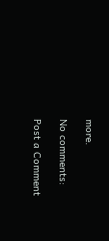more.

No comments:

Post a Comment